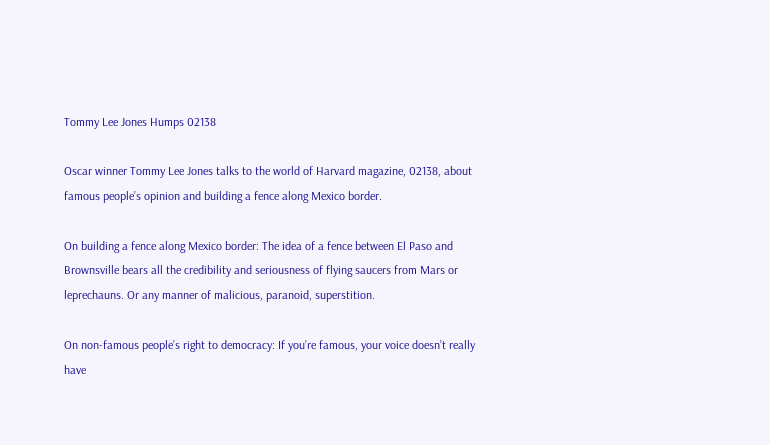Tommy Lee Jones Humps 02138

Oscar winner Tommy Lee Jones talks to the world of Harvard magazine, 02138, about famous people’s opinion and building a fence along Mexico border.

On building a fence along Mexico border: The idea of a fence between El Paso and Brownsville bears all the credibility and seriousness of flying saucers from Mars or leprechauns. Or any manner of malicious, paranoid, superstition.

On non-famous people’s right to democracy: If you’re famous, your voice doesn’t really have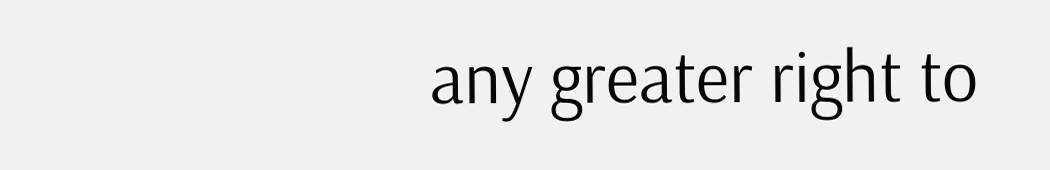any greater right to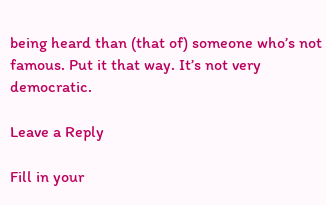being heard than (that of) someone who’s not famous. Put it that way. It’s not very democratic.

Leave a Reply

Fill in your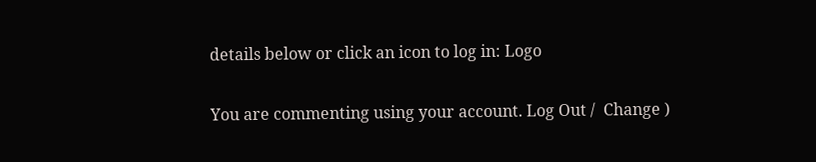details below or click an icon to log in: Logo

You are commenting using your account. Log Out /  Change )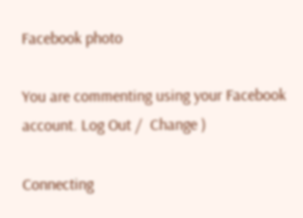Facebook photo

You are commenting using your Facebook account. Log Out /  Change )

Connecting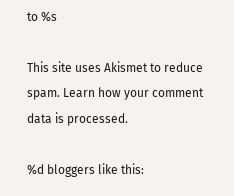to %s

This site uses Akismet to reduce spam. Learn how your comment data is processed.

%d bloggers like this: